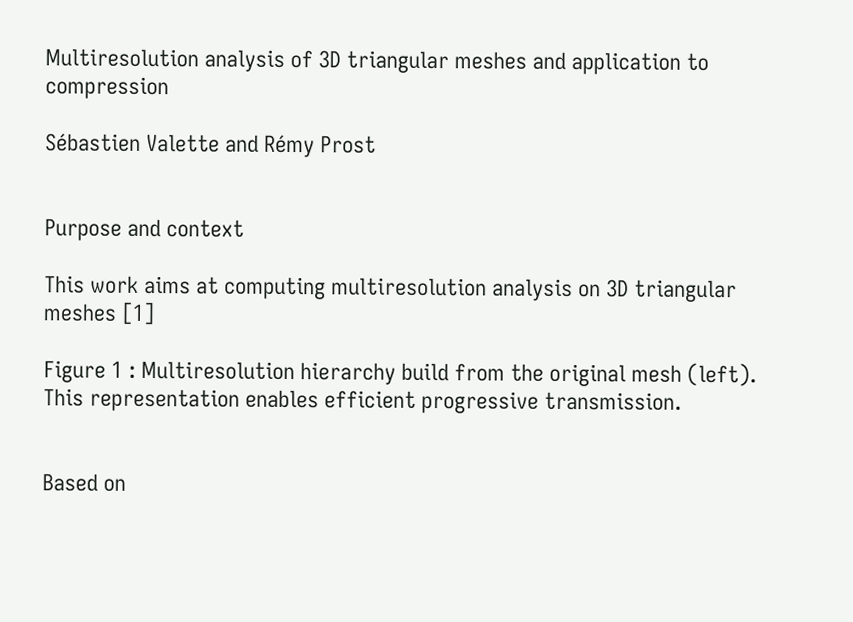Multiresolution analysis of 3D triangular meshes and application to compression

Sébastien Valette and Rémy Prost


Purpose and context

This work aims at computing multiresolution analysis on 3D triangular meshes [1]

Figure 1 : Multiresolution hierarchy build from the original mesh (left). This representation enables efficient progressive transmission.


Based on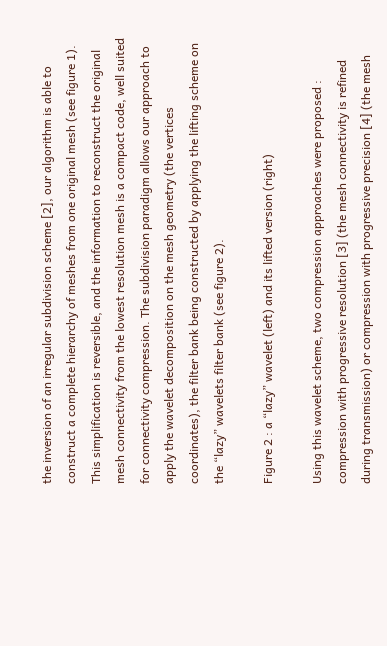the inversion of an irregular subdivision scheme [2], our algorithm is able to construct a complete hierarchy of meshes from one original mesh (see figure 1). This simplification is reversible, and the information to reconstruct the original mesh connectivity from the lowest resolution mesh is a compact code, well suited for connectivity compression. The subdivision paradigm allows our approach to apply the wavelet decomposition on the mesh geometry (the vertices coordinates), the filter bank being constructed by applying the lifting scheme on the “lazy” wavelets filter bank (see figure 2).

Figure 2 : a “lazy” wavelet (left) and its lifted version (right)

Using this wavelet scheme, two compression approaches were proposed : compression with progressive resolution [3] (the mesh connectivity is refined during transmission) or compression with progressive precision [4] (the mesh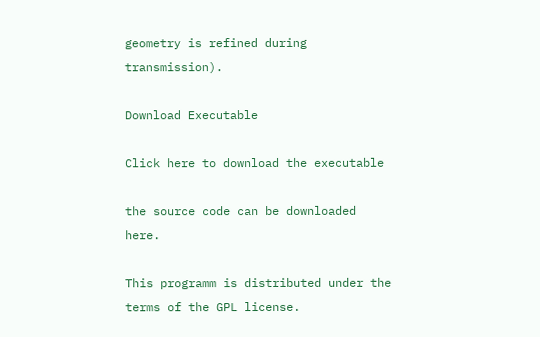geometry is refined during transmission).

Download Executable

Click here to download the executable

the source code can be downloaded here.

This programm is distributed under the terms of the GPL license.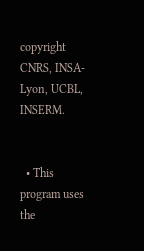copyright CNRS, INSA-Lyon, UCBL, INSERM.


  • This program uses the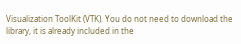Visualization ToolKit (VTK). You do not need to download the library, it is already included in the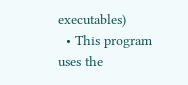executables)
  • This program uses the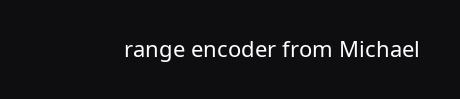range encoder from Michael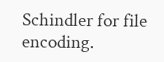Schindler for file encoding.